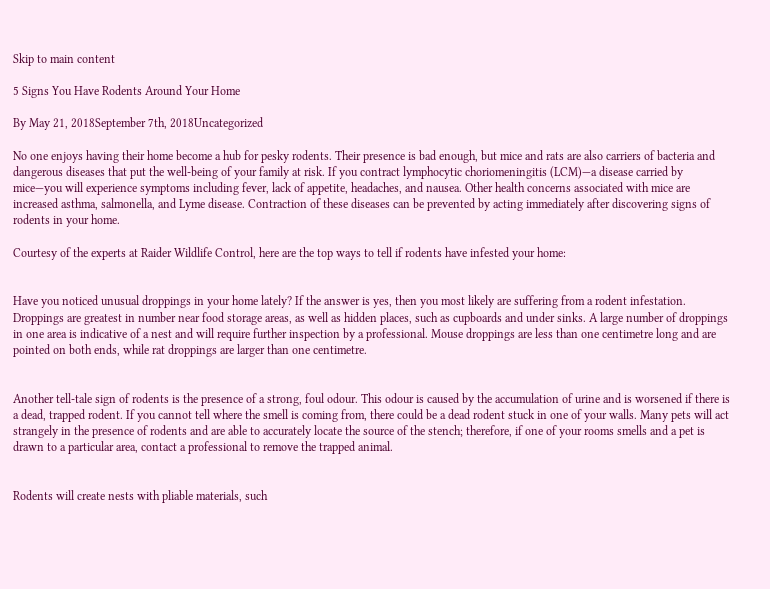Skip to main content

5 Signs You Have Rodents Around Your Home

By May 21, 2018September 7th, 2018Uncategorized

No one enjoys having their home become a hub for pesky rodents. Their presence is bad enough, but mice and rats are also carriers of bacteria and dangerous diseases that put the well-being of your family at risk. If you contract lymphocytic choriomeningitis (LCM)—a disease carried by mice—you will experience symptoms including fever, lack of appetite, headaches, and nausea. Other health concerns associated with mice are increased asthma, salmonella, and Lyme disease. Contraction of these diseases can be prevented by acting immediately after discovering signs of rodents in your home.

Courtesy of the experts at Raider Wildlife Control, here are the top ways to tell if rodents have infested your home:


Have you noticed unusual droppings in your home lately? If the answer is yes, then you most likely are suffering from a rodent infestation. Droppings are greatest in number near food storage areas, as well as hidden places, such as cupboards and under sinks. A large number of droppings in one area is indicative of a nest and will require further inspection by a professional. Mouse droppings are less than one centimetre long and are pointed on both ends, while rat droppings are larger than one centimetre.


Another tell-tale sign of rodents is the presence of a strong, foul odour. This odour is caused by the accumulation of urine and is worsened if there is a dead, trapped rodent. If you cannot tell where the smell is coming from, there could be a dead rodent stuck in one of your walls. Many pets will act strangely in the presence of rodents and are able to accurately locate the source of the stench; therefore, if one of your rooms smells and a pet is drawn to a particular area, contact a professional to remove the trapped animal.


Rodents will create nests with pliable materials, such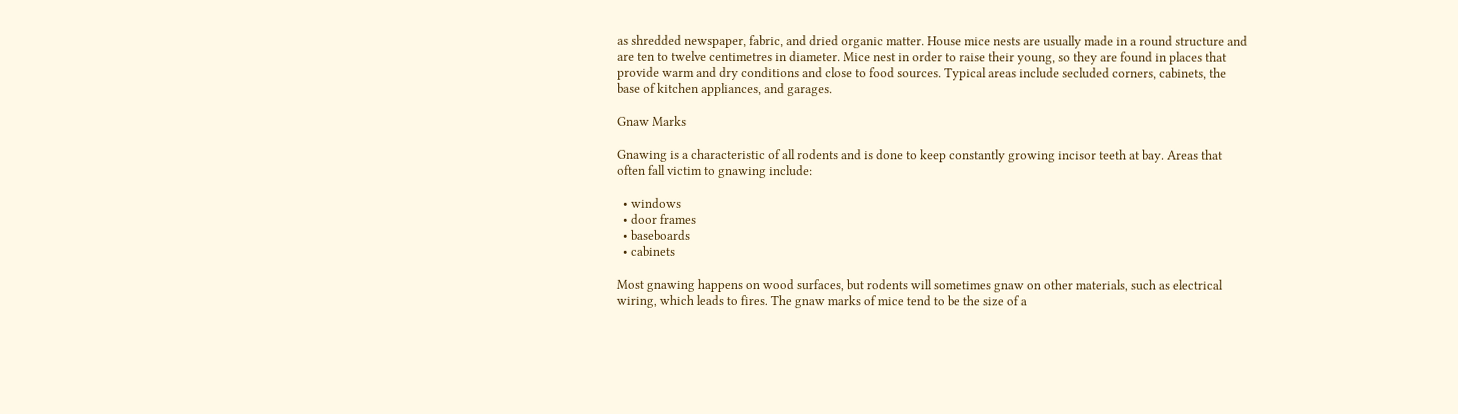as shredded newspaper, fabric, and dried organic matter. House mice nests are usually made in a round structure and are ten to twelve centimetres in diameter. Mice nest in order to raise their young, so they are found in places that provide warm and dry conditions and close to food sources. Typical areas include secluded corners, cabinets, the base of kitchen appliances, and garages.

Gnaw Marks

Gnawing is a characteristic of all rodents and is done to keep constantly growing incisor teeth at bay. Areas that often fall victim to gnawing include:

  • windows
  • door frames
  • baseboards
  • cabinets

Most gnawing happens on wood surfaces, but rodents will sometimes gnaw on other materials, such as electrical wiring, which leads to fires. The gnaw marks of mice tend to be the size of a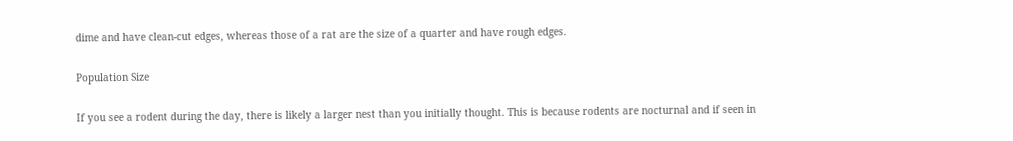dime and have clean-cut edges, whereas those of a rat are the size of a quarter and have rough edges.

Population Size

If you see a rodent during the day, there is likely a larger nest than you initially thought. This is because rodents are nocturnal and if seen in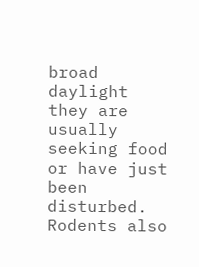broad daylight they are usually seeking food or have just been disturbed. Rodents also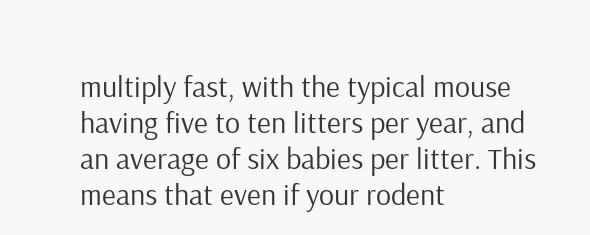multiply fast, with the typical mouse having five to ten litters per year, and an average of six babies per litter. This means that even if your rodent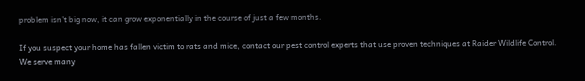problem isn’t big now, it can grow exponentially in the course of just a few months.

If you suspect your home has fallen victim to rats and mice, contact our pest control experts that use proven techniques at Raider Wildlife Control. We serve many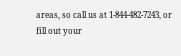areas, so call us at 1-844-482-7243, or fill out your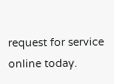request for service online today.